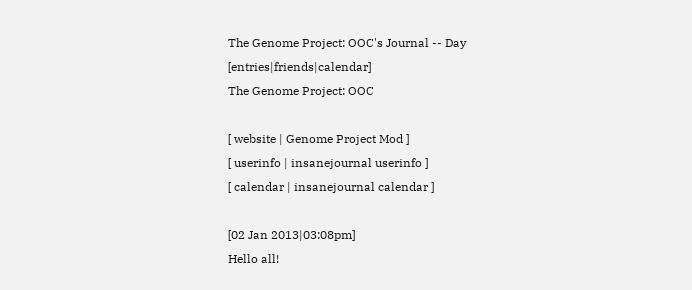The Genome Project: OOC's Journal -- Day [entries|friends|calendar]
The Genome Project: OOC

[ website | Genome Project Mod ]
[ userinfo | insanejournal userinfo ]
[ calendar | insanejournal calendar ]

[02 Jan 2013|03:08pm]
Hello all!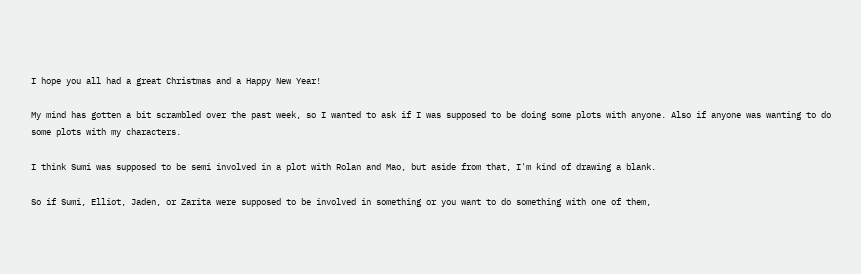I hope you all had a great Christmas and a Happy New Year!

My mind has gotten a bit scrambled over the past week, so I wanted to ask if I was supposed to be doing some plots with anyone. Also if anyone was wanting to do some plots with my characters.

I think Sumi was supposed to be semi involved in a plot with Rolan and Mao, but aside from that, I'm kind of drawing a blank.

So if Sumi, Elliot, Jaden, or Zarita were supposed to be involved in something or you want to do something with one of them,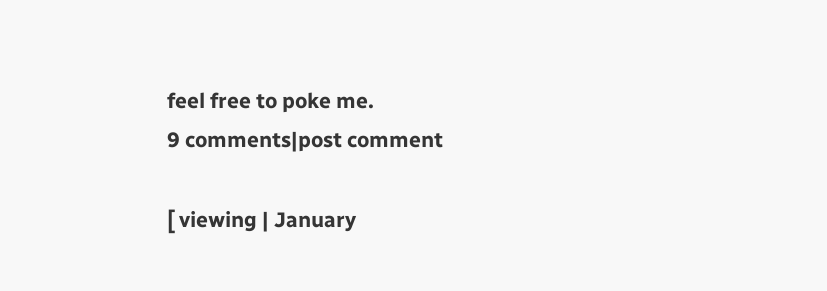feel free to poke me.
9 comments|post comment

[ viewing | January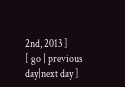2nd, 2013 ]
[ go | previous day|next day ]